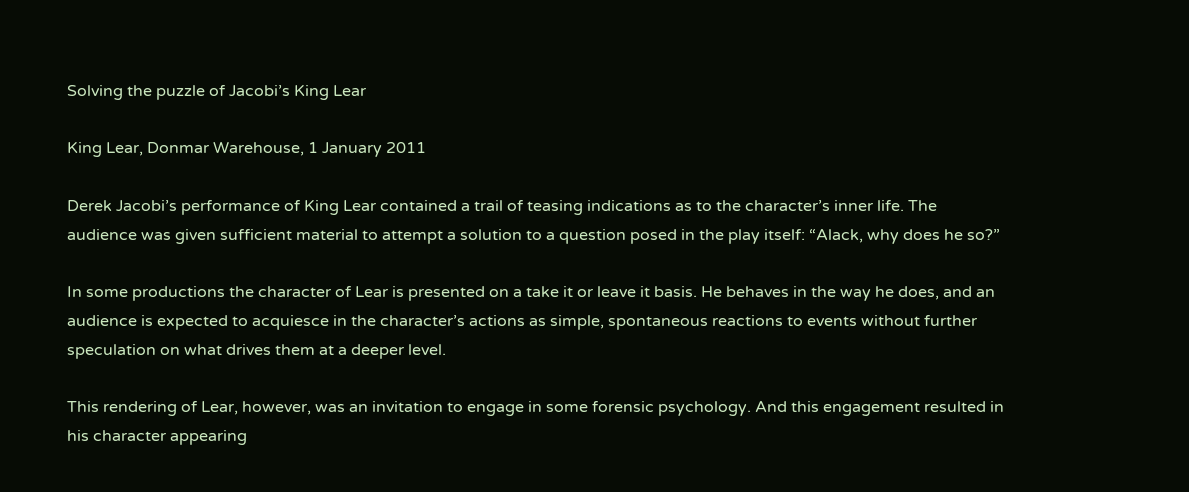Solving the puzzle of Jacobi’s King Lear

King Lear, Donmar Warehouse, 1 January 2011

Derek Jacobi’s performance of King Lear contained a trail of teasing indications as to the character’s inner life. The audience was given sufficient material to attempt a solution to a question posed in the play itself: “Alack, why does he so?”

In some productions the character of Lear is presented on a take it or leave it basis. He behaves in the way he does, and an audience is expected to acquiesce in the character’s actions as simple, spontaneous reactions to events without further speculation on what drives them at a deeper level.

This rendering of Lear, however, was an invitation to engage in some forensic psychology. And this engagement resulted in his character appearing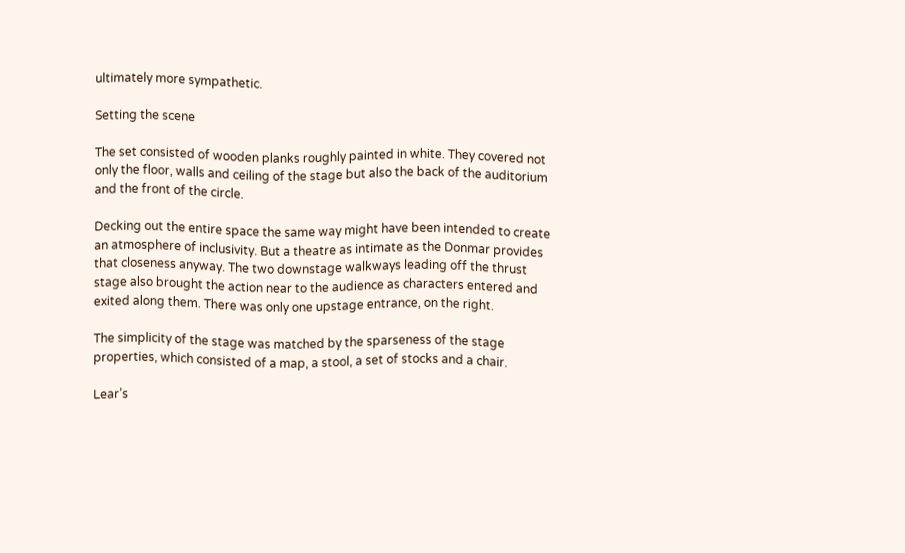ultimately more sympathetic.

Setting the scene

The set consisted of wooden planks roughly painted in white. They covered not only the floor, walls and ceiling of the stage but also the back of the auditorium and the front of the circle.

Decking out the entire space the same way might have been intended to create an atmosphere of inclusivity. But a theatre as intimate as the Donmar provides that closeness anyway. The two downstage walkways leading off the thrust stage also brought the action near to the audience as characters entered and exited along them. There was only one upstage entrance, on the right.

The simplicity of the stage was matched by the sparseness of the stage properties, which consisted of a map, a stool, a set of stocks and a chair.

Lear’s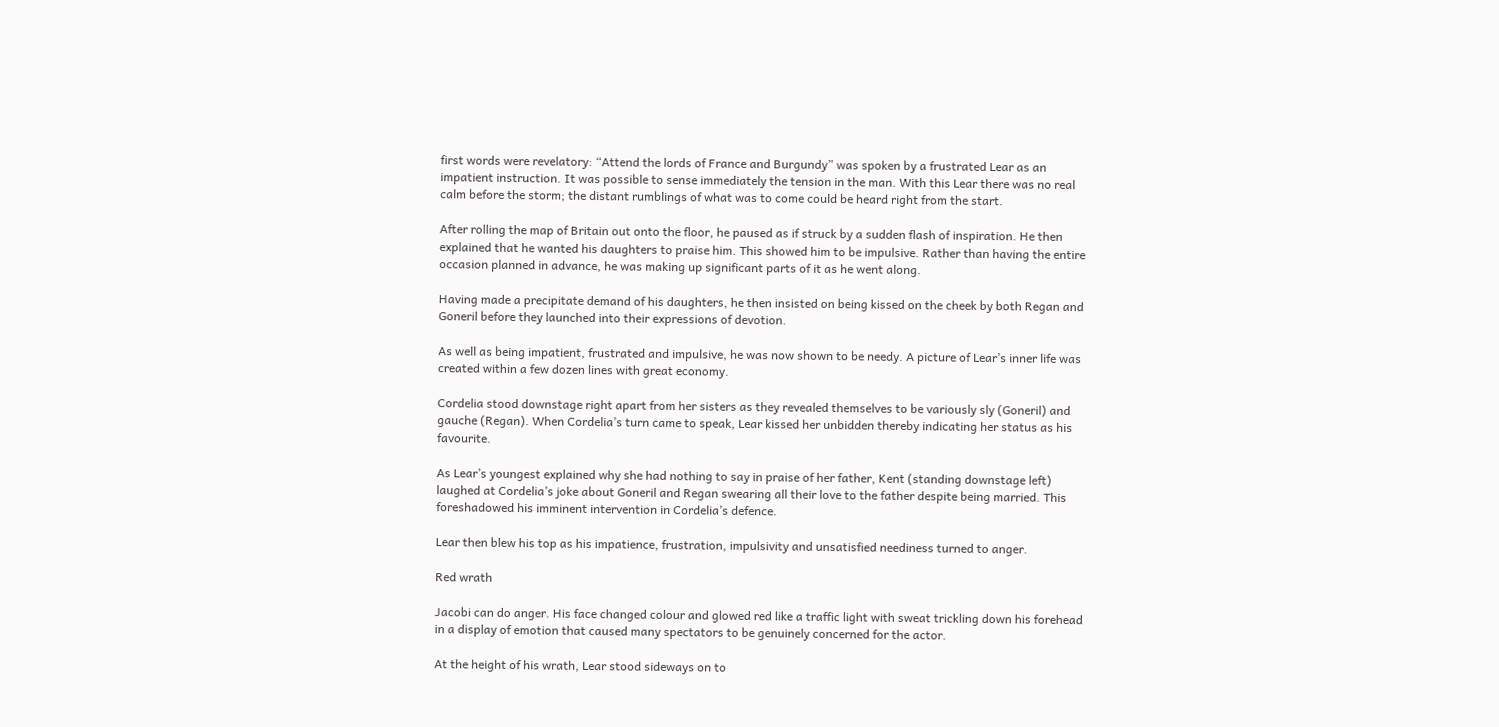first words were revelatory: “Attend the lords of France and Burgundy” was spoken by a frustrated Lear as an impatient instruction. It was possible to sense immediately the tension in the man. With this Lear there was no real calm before the storm; the distant rumblings of what was to come could be heard right from the start.

After rolling the map of Britain out onto the floor, he paused as if struck by a sudden flash of inspiration. He then explained that he wanted his daughters to praise him. This showed him to be impulsive. Rather than having the entire occasion planned in advance, he was making up significant parts of it as he went along.

Having made a precipitate demand of his daughters, he then insisted on being kissed on the cheek by both Regan and Goneril before they launched into their expressions of devotion.

As well as being impatient, frustrated and impulsive, he was now shown to be needy. A picture of Lear’s inner life was created within a few dozen lines with great economy.

Cordelia stood downstage right apart from her sisters as they revealed themselves to be variously sly (Goneril) and gauche (Regan). When Cordelia’s turn came to speak, Lear kissed her unbidden thereby indicating her status as his favourite.

As Lear’s youngest explained why she had nothing to say in praise of her father, Kent (standing downstage left) laughed at Cordelia’s joke about Goneril and Regan swearing all their love to the father despite being married. This foreshadowed his imminent intervention in Cordelia’s defence.

Lear then blew his top as his impatience, frustration, impulsivity and unsatisfied neediness turned to anger.

Red wrath

Jacobi can do anger. His face changed colour and glowed red like a traffic light with sweat trickling down his forehead in a display of emotion that caused many spectators to be genuinely concerned for the actor.

At the height of his wrath, Lear stood sideways on to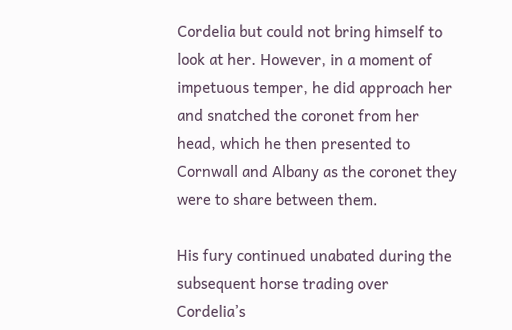Cordelia but could not bring himself to look at her. However, in a moment of impetuous temper, he did approach her and snatched the coronet from her head, which he then presented to Cornwall and Albany as the coronet they were to share between them.

His fury continued unabated during the subsequent horse trading over Cordelia’s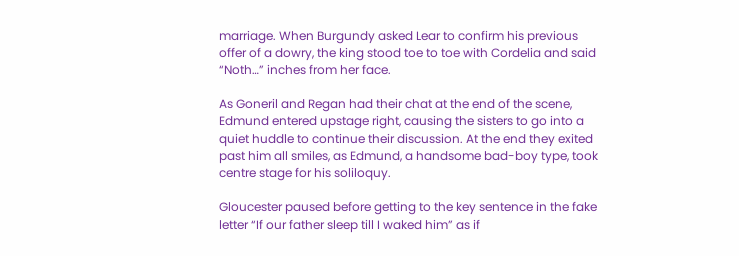marriage. When Burgundy asked Lear to confirm his previous offer of a dowry, the king stood toe to toe with Cordelia and said “Noth…” inches from her face.

As Goneril and Regan had their chat at the end of the scene, Edmund entered upstage right, causing the sisters to go into a quiet huddle to continue their discussion. At the end they exited past him all smiles, as Edmund, a handsome bad-boy type, took centre stage for his soliloquy.

Gloucester paused before getting to the key sentence in the fake letter “If our father sleep till I waked him” as if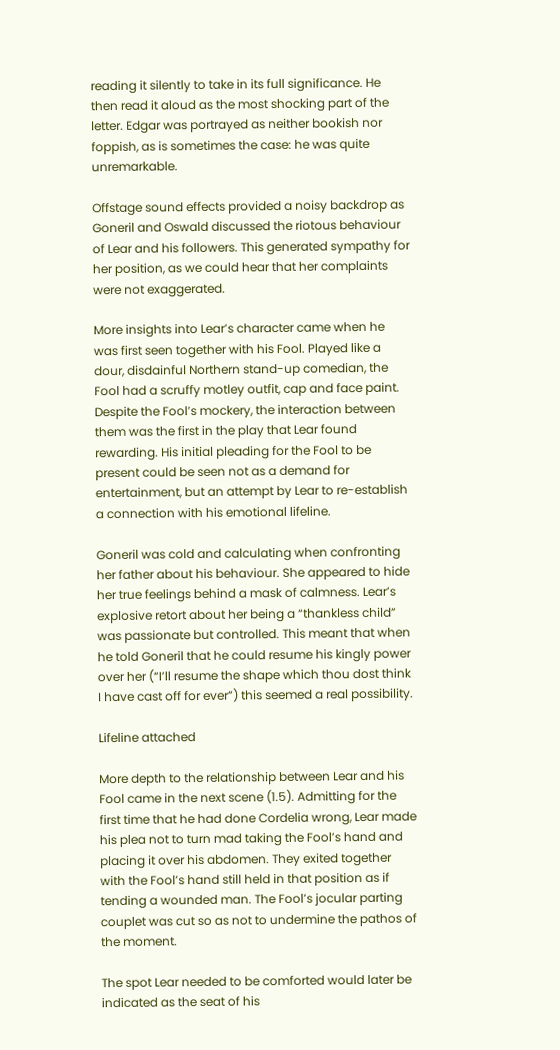reading it silently to take in its full significance. He then read it aloud as the most shocking part of the letter. Edgar was portrayed as neither bookish nor foppish, as is sometimes the case: he was quite unremarkable.

Offstage sound effects provided a noisy backdrop as Goneril and Oswald discussed the riotous behaviour of Lear and his followers. This generated sympathy for her position, as we could hear that her complaints were not exaggerated.

More insights into Lear’s character came when he was first seen together with his Fool. Played like a dour, disdainful Northern stand-up comedian, the Fool had a scruffy motley outfit, cap and face paint. Despite the Fool’s mockery, the interaction between them was the first in the play that Lear found rewarding. His initial pleading for the Fool to be present could be seen not as a demand for entertainment, but an attempt by Lear to re-establish a connection with his emotional lifeline.

Goneril was cold and calculating when confronting her father about his behaviour. She appeared to hide her true feelings behind a mask of calmness. Lear’s explosive retort about her being a “thankless child” was passionate but controlled. This meant that when he told Goneril that he could resume his kingly power over her (“I’ll resume the shape which thou dost think I have cast off for ever”) this seemed a real possibility.

Lifeline attached

More depth to the relationship between Lear and his Fool came in the next scene (1.5). Admitting for the first time that he had done Cordelia wrong, Lear made his plea not to turn mad taking the Fool’s hand and placing it over his abdomen. They exited together with the Fool’s hand still held in that position as if tending a wounded man. The Fool’s jocular parting couplet was cut so as not to undermine the pathos of the moment.

The spot Lear needed to be comforted would later be indicated as the seat of his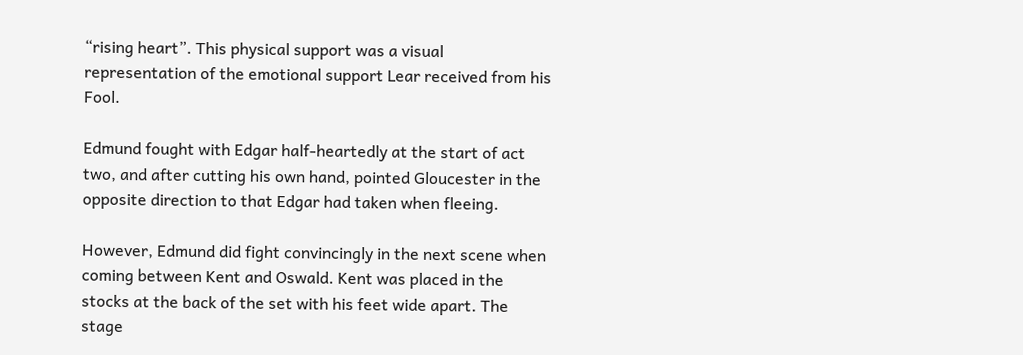“rising heart”. This physical support was a visual representation of the emotional support Lear received from his Fool.

Edmund fought with Edgar half-heartedly at the start of act two, and after cutting his own hand, pointed Gloucester in the opposite direction to that Edgar had taken when fleeing.

However, Edmund did fight convincingly in the next scene when coming between Kent and Oswald. Kent was placed in the stocks at the back of the set with his feet wide apart. The stage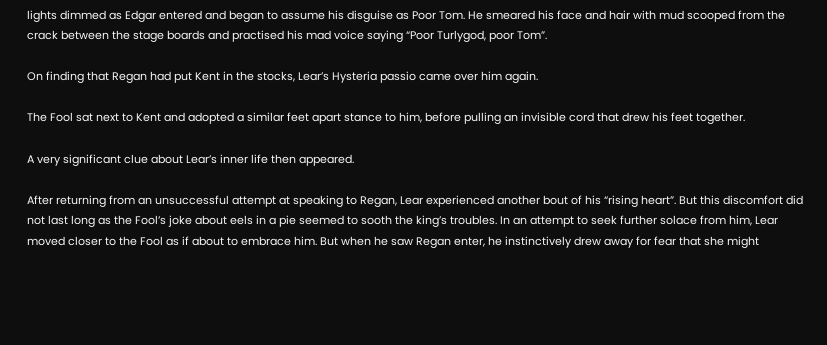lights dimmed as Edgar entered and began to assume his disguise as Poor Tom. He smeared his face and hair with mud scooped from the crack between the stage boards and practised his mad voice saying “Poor Turlygod, poor Tom”.

On finding that Regan had put Kent in the stocks, Lear’s Hysteria passio came over him again.

The Fool sat next to Kent and adopted a similar feet apart stance to him, before pulling an invisible cord that drew his feet together.

A very significant clue about Lear’s inner life then appeared.

After returning from an unsuccessful attempt at speaking to Regan, Lear experienced another bout of his “rising heart”. But this discomfort did not last long as the Fool’s joke about eels in a pie seemed to sooth the king’s troubles. In an attempt to seek further solace from him, Lear moved closer to the Fool as if about to embrace him. But when he saw Regan enter, he instinctively drew away for fear that she might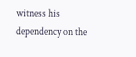witness his dependency on the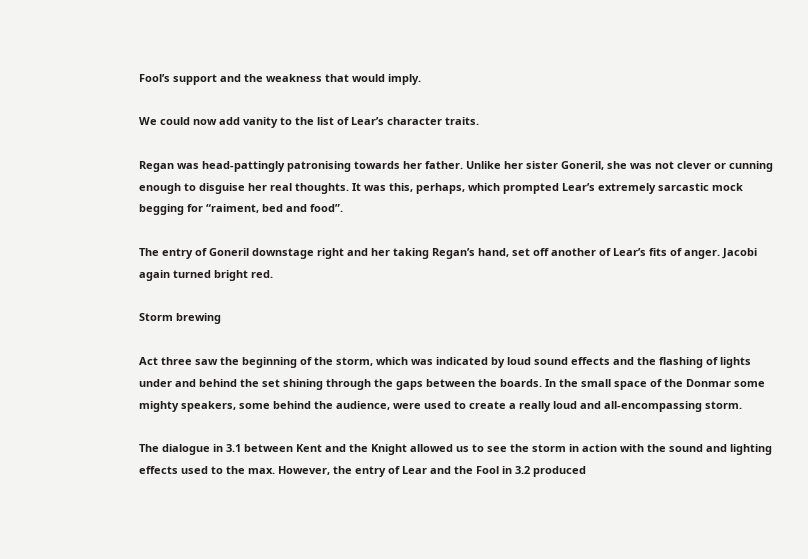Fool’s support and the weakness that would imply.

We could now add vanity to the list of Lear’s character traits.

Regan was head-pattingly patronising towards her father. Unlike her sister Goneril, she was not clever or cunning enough to disguise her real thoughts. It was this, perhaps, which prompted Lear’s extremely sarcastic mock begging for “raiment, bed and food”.

The entry of Goneril downstage right and her taking Regan’s hand, set off another of Lear’s fits of anger. Jacobi again turned bright red.

Storm brewing

Act three saw the beginning of the storm, which was indicated by loud sound effects and the flashing of lights under and behind the set shining through the gaps between the boards. In the small space of the Donmar some mighty speakers, some behind the audience, were used to create a really loud and all-encompassing storm.

The dialogue in 3.1 between Kent and the Knight allowed us to see the storm in action with the sound and lighting effects used to the max. However, the entry of Lear and the Fool in 3.2 produced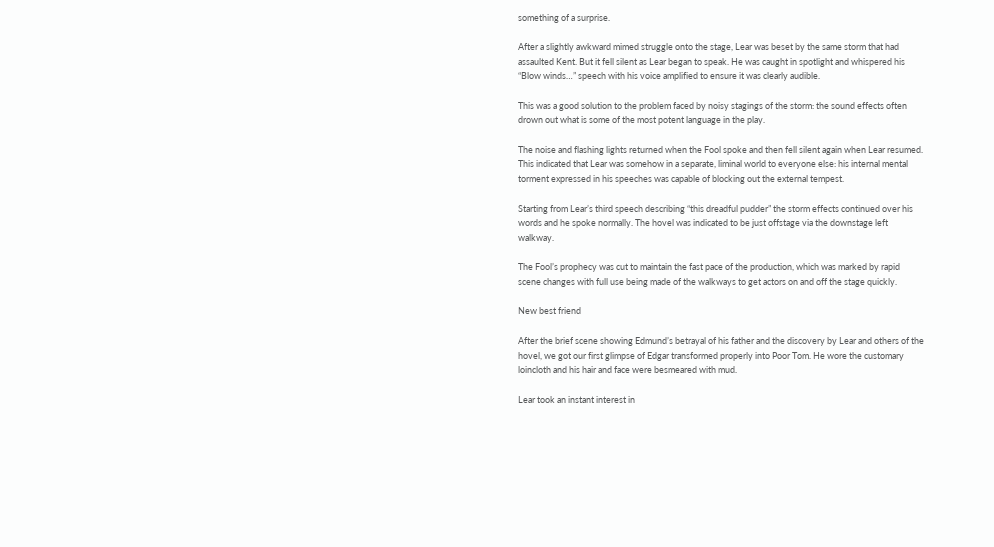something of a surprise.

After a slightly awkward mimed struggle onto the stage, Lear was beset by the same storm that had assaulted Kent. But it fell silent as Lear began to speak. He was caught in spotlight and whispered his “Blow winds…” speech with his voice amplified to ensure it was clearly audible.

This was a good solution to the problem faced by noisy stagings of the storm: the sound effects often drown out what is some of the most potent language in the play.

The noise and flashing lights returned when the Fool spoke and then fell silent again when Lear resumed. This indicated that Lear was somehow in a separate, liminal world to everyone else: his internal mental torment expressed in his speeches was capable of blocking out the external tempest.

Starting from Lear’s third speech describing “this dreadful pudder” the storm effects continued over his words and he spoke normally. The hovel was indicated to be just offstage via the downstage left walkway.

The Fool’s prophecy was cut to maintain the fast pace of the production, which was marked by rapid scene changes with full use being made of the walkways to get actors on and off the stage quickly.

New best friend

After the brief scene showing Edmund’s betrayal of his father and the discovery by Lear and others of the hovel, we got our first glimpse of Edgar transformed properly into Poor Tom. He wore the customary loincloth and his hair and face were besmeared with mud.

Lear took an instant interest in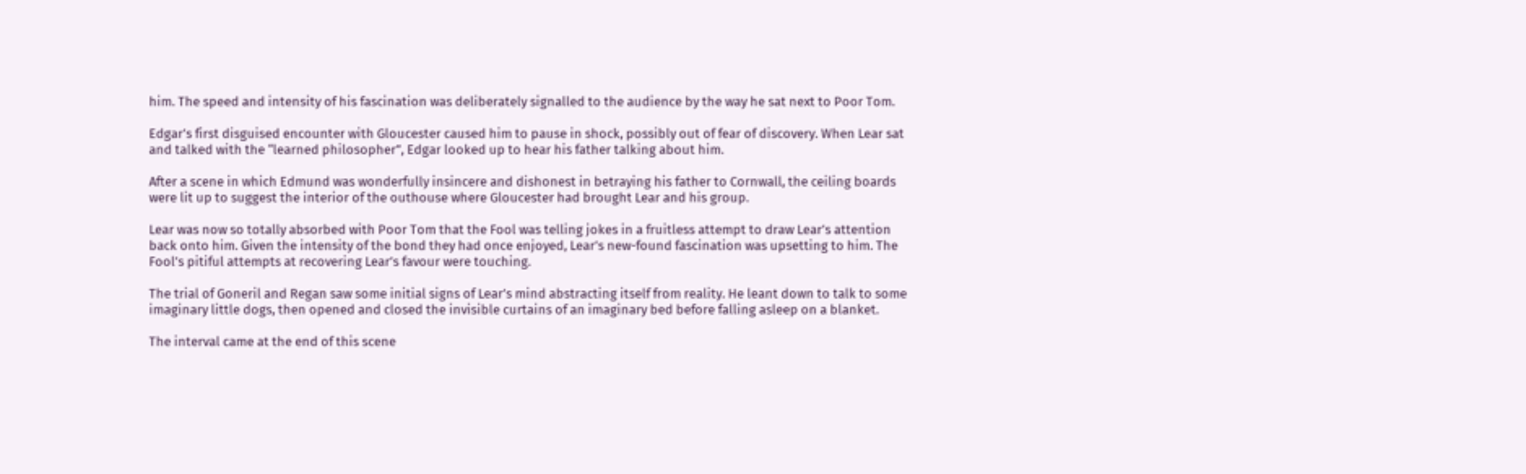him. The speed and intensity of his fascination was deliberately signalled to the audience by the way he sat next to Poor Tom.

Edgar’s first disguised encounter with Gloucester caused him to pause in shock, possibly out of fear of discovery. When Lear sat and talked with the “learned philosopher”, Edgar looked up to hear his father talking about him.

After a scene in which Edmund was wonderfully insincere and dishonest in betraying his father to Cornwall, the ceiling boards were lit up to suggest the interior of the outhouse where Gloucester had brought Lear and his group.

Lear was now so totally absorbed with Poor Tom that the Fool was telling jokes in a fruitless attempt to draw Lear’s attention back onto him. Given the intensity of the bond they had once enjoyed, Lear’s new-found fascination was upsetting to him. The Fool’s pitiful attempts at recovering Lear’s favour were touching.

The trial of Goneril and Regan saw some initial signs of Lear’s mind abstracting itself from reality. He leant down to talk to some imaginary little dogs, then opened and closed the invisible curtains of an imaginary bed before falling asleep on a blanket.

The interval came at the end of this scene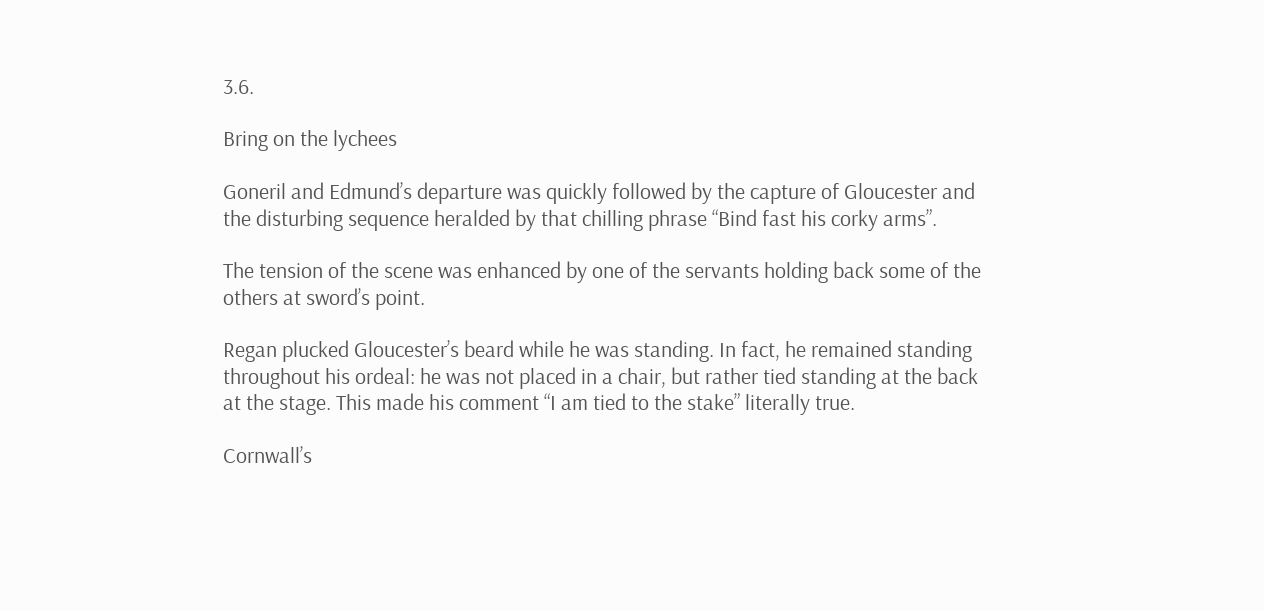3.6.

Bring on the lychees

Goneril and Edmund’s departure was quickly followed by the capture of Gloucester and the disturbing sequence heralded by that chilling phrase “Bind fast his corky arms”.

The tension of the scene was enhanced by one of the servants holding back some of the others at sword’s point.

Regan plucked Gloucester’s beard while he was standing. In fact, he remained standing throughout his ordeal: he was not placed in a chair, but rather tied standing at the back at the stage. This made his comment “I am tied to the stake” literally true.

Cornwall’s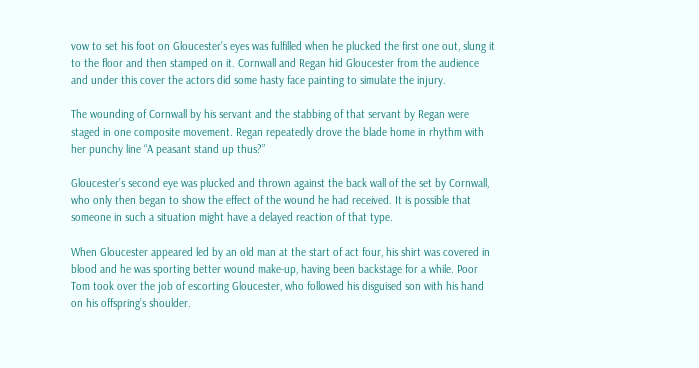vow to set his foot on Gloucester’s eyes was fulfilled when he plucked the first one out, slung it to the floor and then stamped on it. Cornwall and Regan hid Gloucester from the audience and under this cover the actors did some hasty face painting to simulate the injury.

The wounding of Cornwall by his servant and the stabbing of that servant by Regan were staged in one composite movement. Regan repeatedly drove the blade home in rhythm with her punchy line “A peasant stand up thus?”

Gloucester’s second eye was plucked and thrown against the back wall of the set by Cornwall, who only then began to show the effect of the wound he had received. It is possible that someone in such a situation might have a delayed reaction of that type.

When Gloucester appeared led by an old man at the start of act four, his shirt was covered in blood and he was sporting better wound make-up, having been backstage for a while. Poor Tom took over the job of escorting Gloucester, who followed his disguised son with his hand on his offspring’s shoulder.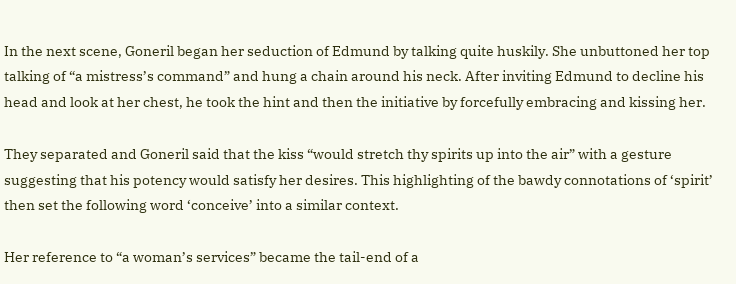In the next scene, Goneril began her seduction of Edmund by talking quite huskily. She unbuttoned her top talking of “a mistress’s command” and hung a chain around his neck. After inviting Edmund to decline his head and look at her chest, he took the hint and then the initiative by forcefully embracing and kissing her.

They separated and Goneril said that the kiss “would stretch thy spirits up into the air” with a gesture suggesting that his potency would satisfy her desires. This highlighting of the bawdy connotations of ‘spirit’ then set the following word ‘conceive’ into a similar context.

Her reference to “a woman’s services” became the tail-end of a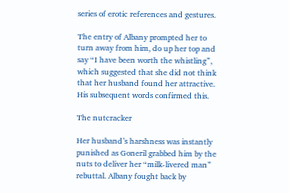series of erotic references and gestures.

The entry of Albany prompted her to turn away from him, do up her top and say “I have been worth the whistling”, which suggested that she did not think that her husband found her attractive. His subsequent words confirmed this.

The nutcracker

Her husband’s harshness was instantly punished as Goneril grabbed him by the nuts to deliver her “milk-livered man” rebuttal. Albany fought back by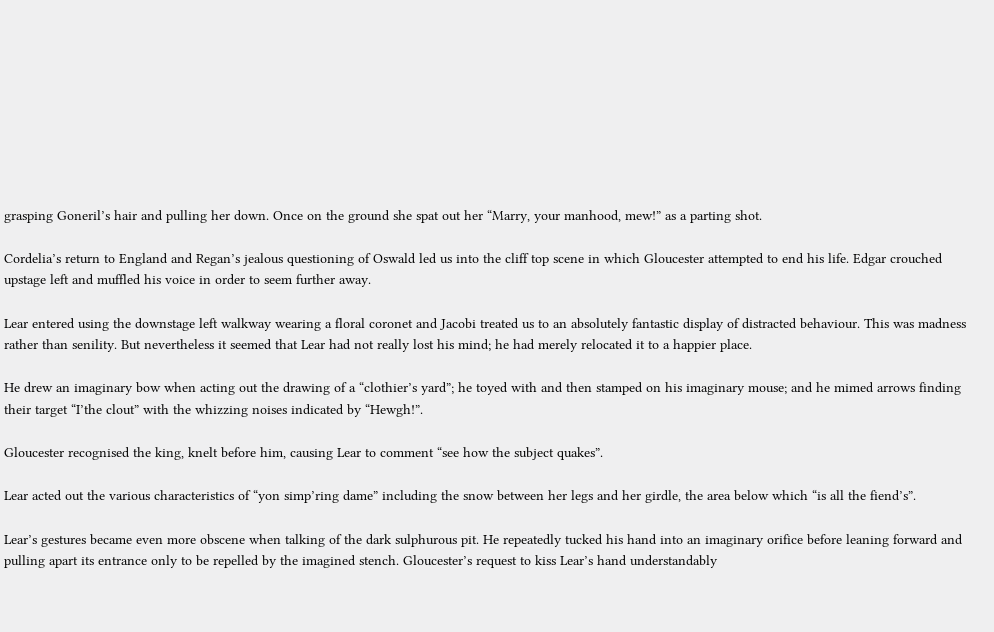grasping Goneril’s hair and pulling her down. Once on the ground she spat out her “Marry, your manhood, mew!” as a parting shot.

Cordelia’s return to England and Regan’s jealous questioning of Oswald led us into the cliff top scene in which Gloucester attempted to end his life. Edgar crouched upstage left and muffled his voice in order to seem further away.

Lear entered using the downstage left walkway wearing a floral coronet and Jacobi treated us to an absolutely fantastic display of distracted behaviour. This was madness rather than senility. But nevertheless it seemed that Lear had not really lost his mind; he had merely relocated it to a happier place.

He drew an imaginary bow when acting out the drawing of a “clothier’s yard”; he toyed with and then stamped on his imaginary mouse; and he mimed arrows finding their target “I’the clout” with the whizzing noises indicated by “Hewgh!”.

Gloucester recognised the king, knelt before him, causing Lear to comment “see how the subject quakes”.

Lear acted out the various characteristics of “yon simp’ring dame” including the snow between her legs and her girdle, the area below which “is all the fiend’s”.

Lear’s gestures became even more obscene when talking of the dark sulphurous pit. He repeatedly tucked his hand into an imaginary orifice before leaning forward and pulling apart its entrance only to be repelled by the imagined stench. Gloucester’s request to kiss Lear’s hand understandably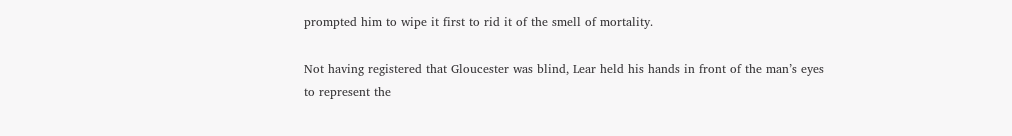prompted him to wipe it first to rid it of the smell of mortality.

Not having registered that Gloucester was blind, Lear held his hands in front of the man’s eyes to represent the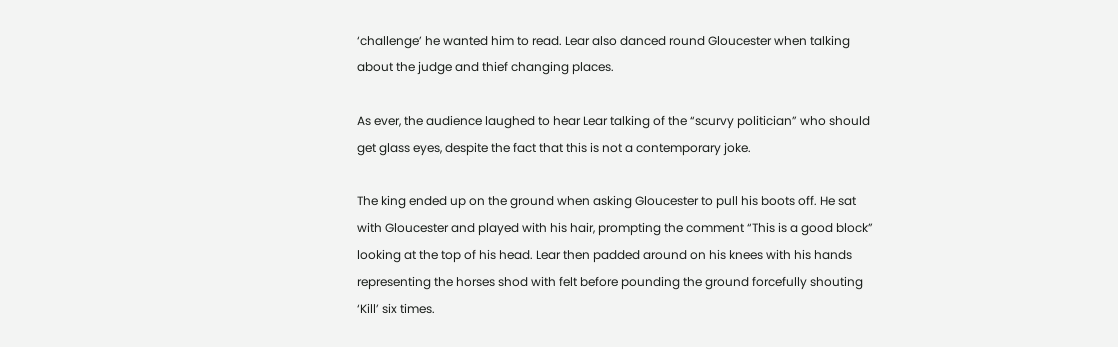‘challenge’ he wanted him to read. Lear also danced round Gloucester when talking about the judge and thief changing places.

As ever, the audience laughed to hear Lear talking of the “scurvy politician” who should get glass eyes, despite the fact that this is not a contemporary joke.

The king ended up on the ground when asking Gloucester to pull his boots off. He sat with Gloucester and played with his hair, prompting the comment “This is a good block” looking at the top of his head. Lear then padded around on his knees with his hands representing the horses shod with felt before pounding the ground forcefully shouting ‘Kill’ six times.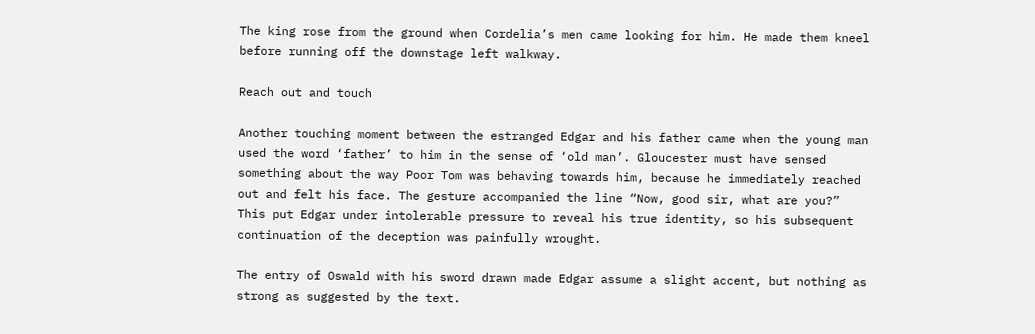The king rose from the ground when Cordelia’s men came looking for him. He made them kneel before running off the downstage left walkway.

Reach out and touch

Another touching moment between the estranged Edgar and his father came when the young man used the word ‘father’ to him in the sense of ‘old man’. Gloucester must have sensed something about the way Poor Tom was behaving towards him, because he immediately reached out and felt his face. The gesture accompanied the line “Now, good sir, what are you?” This put Edgar under intolerable pressure to reveal his true identity, so his subsequent continuation of the deception was painfully wrought.

The entry of Oswald with his sword drawn made Edgar assume a slight accent, but nothing as strong as suggested by the text.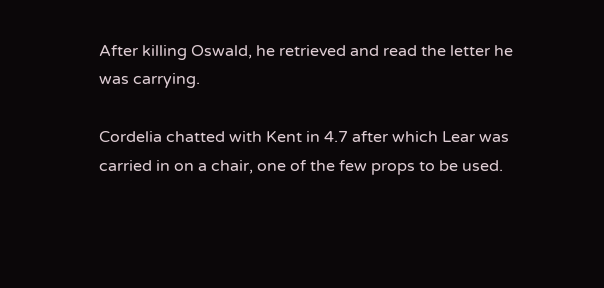After killing Oswald, he retrieved and read the letter he was carrying.

Cordelia chatted with Kent in 4.7 after which Lear was carried in on a chair, one of the few props to be used.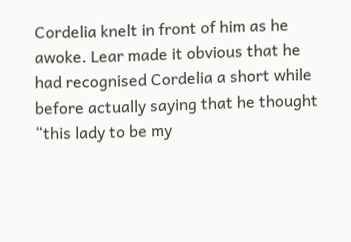Cordelia knelt in front of him as he awoke. Lear made it obvious that he had recognised Cordelia a short while before actually saying that he thought “this lady to be my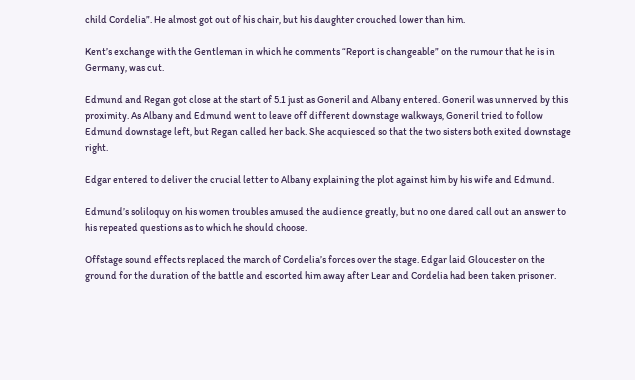child Cordelia”. He almost got out of his chair, but his daughter crouched lower than him.

Kent’s exchange with the Gentleman in which he comments “Report is changeable” on the rumour that he is in Germany, was cut.

Edmund and Regan got close at the start of 5.1 just as Goneril and Albany entered. Goneril was unnerved by this proximity. As Albany and Edmund went to leave off different downstage walkways, Goneril tried to follow Edmund downstage left, but Regan called her back. She acquiesced so that the two sisters both exited downstage right.

Edgar entered to deliver the crucial letter to Albany explaining the plot against him by his wife and Edmund.

Edmund’s soliloquy on his women troubles amused the audience greatly, but no one dared call out an answer to his repeated questions as to which he should choose.

Offstage sound effects replaced the march of Cordelia’s forces over the stage. Edgar laid Gloucester on the ground for the duration of the battle and escorted him away after Lear and Cordelia had been taken prisoner.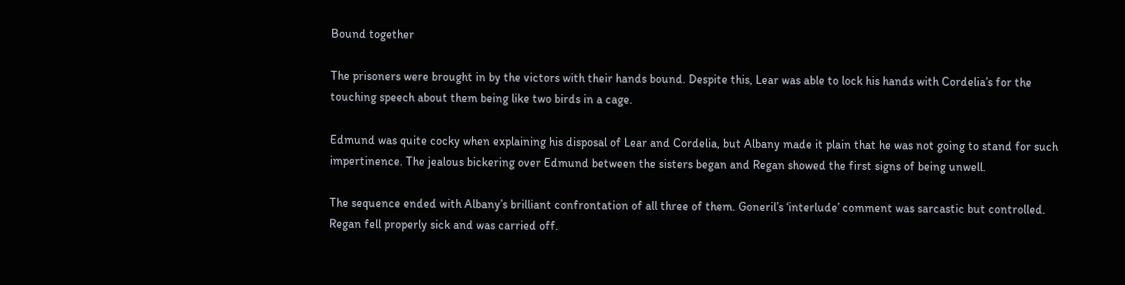Bound together

The prisoners were brought in by the victors with their hands bound. Despite this, Lear was able to lock his hands with Cordelia’s for the touching speech about them being like two birds in a cage.

Edmund was quite cocky when explaining his disposal of Lear and Cordelia, but Albany made it plain that he was not going to stand for such impertinence. The jealous bickering over Edmund between the sisters began and Regan showed the first signs of being unwell.

The sequence ended with Albany’s brilliant confrontation of all three of them. Goneril’s ‘interlude’ comment was sarcastic but controlled. Regan fell properly sick and was carried off.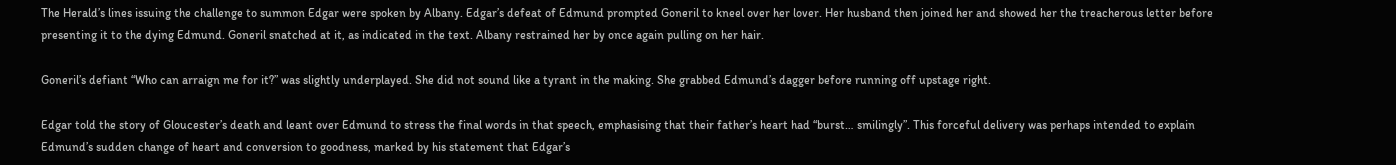The Herald’s lines issuing the challenge to summon Edgar were spoken by Albany. Edgar’s defeat of Edmund prompted Goneril to kneel over her lover. Her husband then joined her and showed her the treacherous letter before presenting it to the dying Edmund. Goneril snatched at it, as indicated in the text. Albany restrained her by once again pulling on her hair.

Goneril’s defiant “Who can arraign me for it?” was slightly underplayed. She did not sound like a tyrant in the making. She grabbed Edmund’s dagger before running off upstage right.

Edgar told the story of Gloucester’s death and leant over Edmund to stress the final words in that speech, emphasising that their father’s heart had “burst… smilingly”. This forceful delivery was perhaps intended to explain Edmund’s sudden change of heart and conversion to goodness, marked by his statement that Edgar’s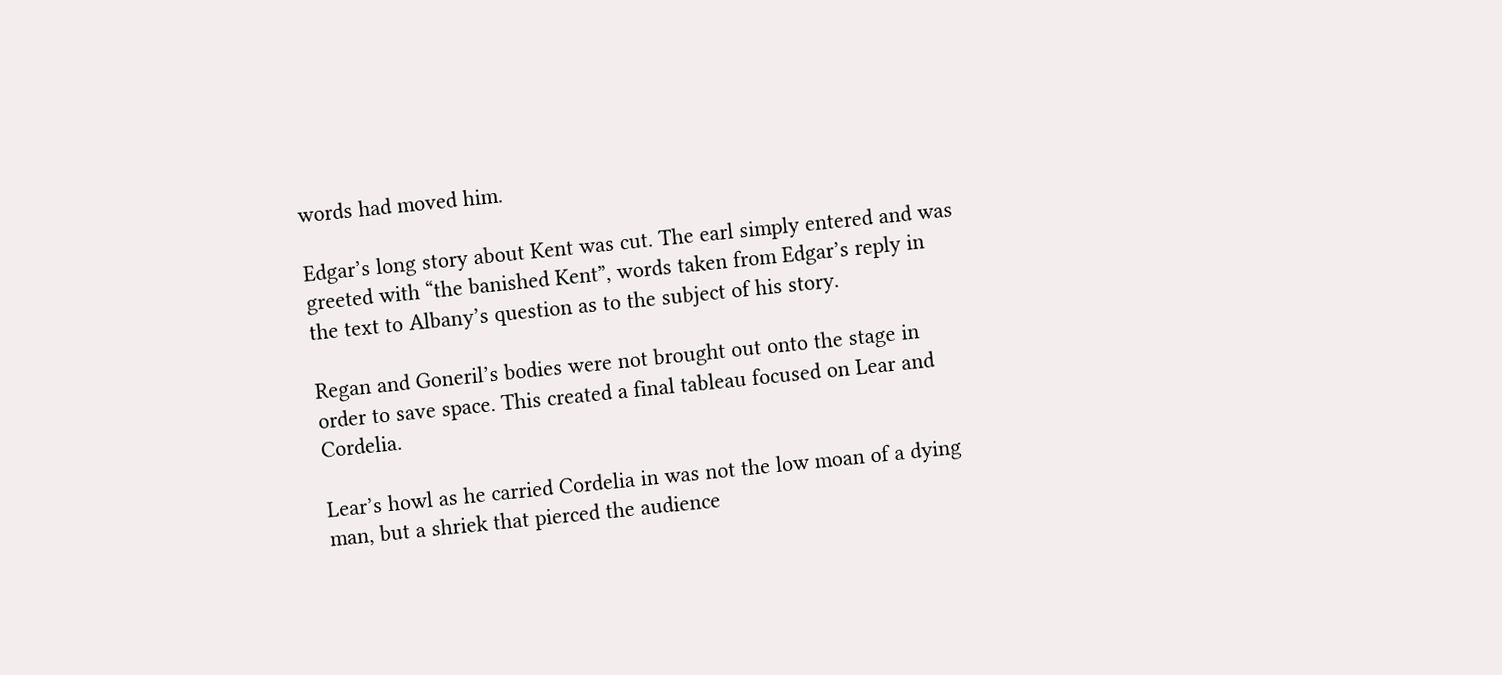words had moved him.

Edgar’s long story about Kent was cut. The earl simply entered and was greeted with “the banished Kent”, words taken from Edgar’s reply in the text to Albany’s question as to the subject of his story.

Regan and Goneril’s bodies were not brought out onto the stage in order to save space. This created a final tableau focused on Lear and Cordelia.

Lear’s howl as he carried Cordelia in was not the low moan of a dying man, but a shriek that pierced the audience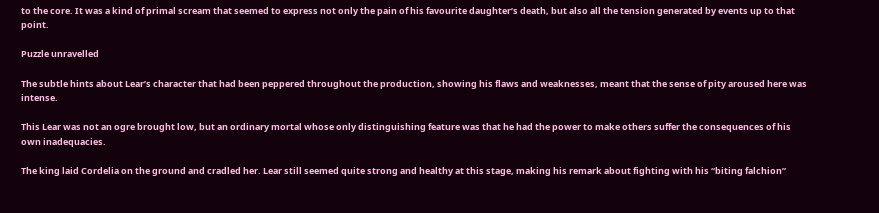to the core. It was a kind of primal scream that seemed to express not only the pain of his favourite daughter’s death, but also all the tension generated by events up to that point.

Puzzle unravelled

The subtle hints about Lear’s character that had been peppered throughout the production, showing his flaws and weaknesses, meant that the sense of pity aroused here was intense.

This Lear was not an ogre brought low, but an ordinary mortal whose only distinguishing feature was that he had the power to make others suffer the consequences of his own inadequacies.

The king laid Cordelia on the ground and cradled her. Lear still seemed quite strong and healthy at this stage, making his remark about fighting with his “biting falchion”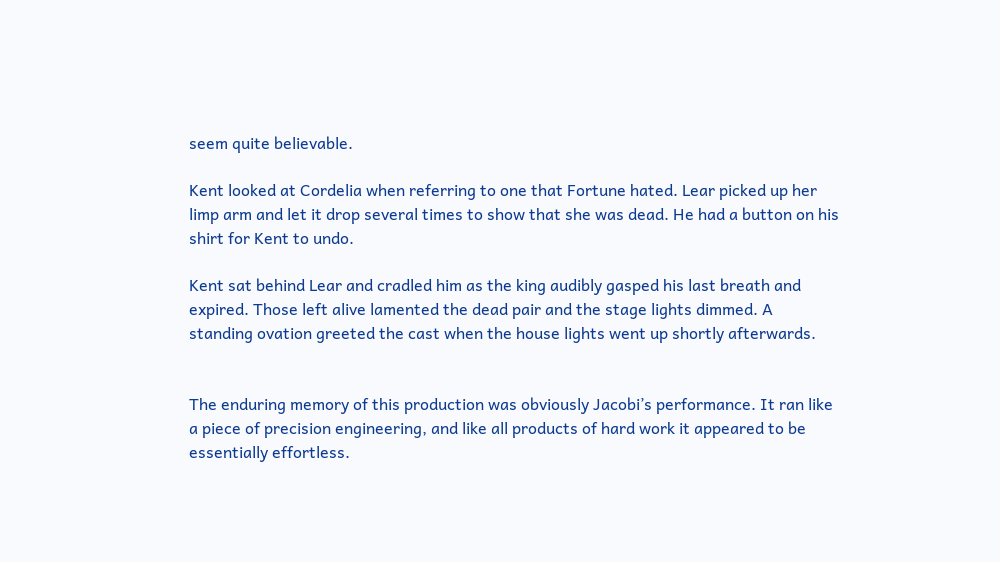seem quite believable.

Kent looked at Cordelia when referring to one that Fortune hated. Lear picked up her limp arm and let it drop several times to show that she was dead. He had a button on his shirt for Kent to undo.

Kent sat behind Lear and cradled him as the king audibly gasped his last breath and expired. Those left alive lamented the dead pair and the stage lights dimmed. A standing ovation greeted the cast when the house lights went up shortly afterwards.


The enduring memory of this production was obviously Jacobi’s performance. It ran like a piece of precision engineering, and like all products of hard work it appeared to be essentially effortless.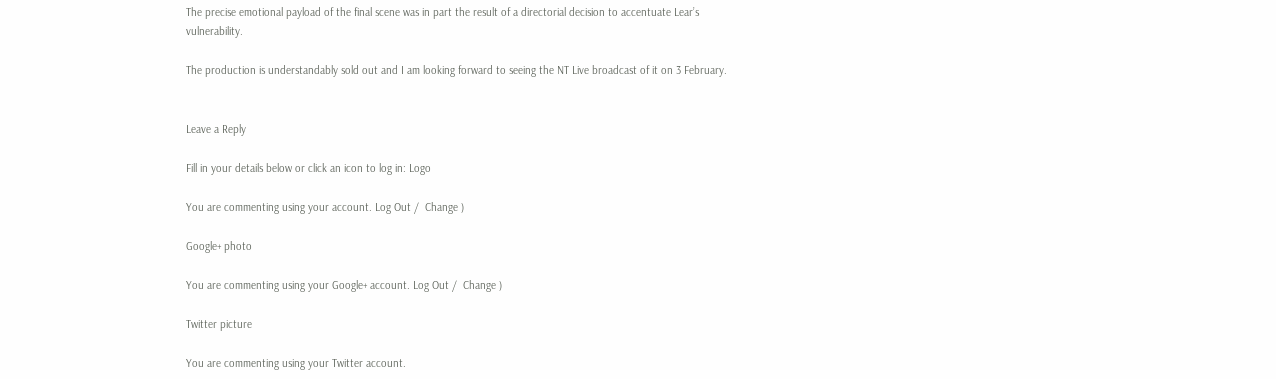The precise emotional payload of the final scene was in part the result of a directorial decision to accentuate Lear’s vulnerability.

The production is understandably sold out and I am looking forward to seeing the NT Live broadcast of it on 3 February.


Leave a Reply

Fill in your details below or click an icon to log in: Logo

You are commenting using your account. Log Out /  Change )

Google+ photo

You are commenting using your Google+ account. Log Out /  Change )

Twitter picture

You are commenting using your Twitter account.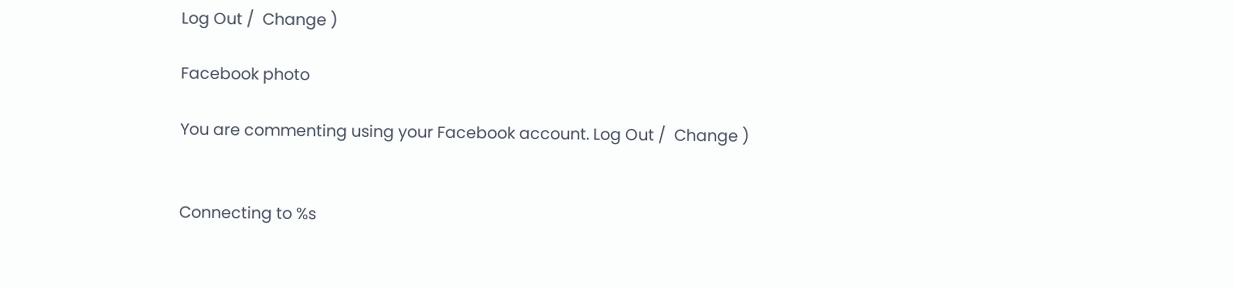Log Out /  Change )

Facebook photo

You are commenting using your Facebook account. Log Out /  Change )


Connecting to %s